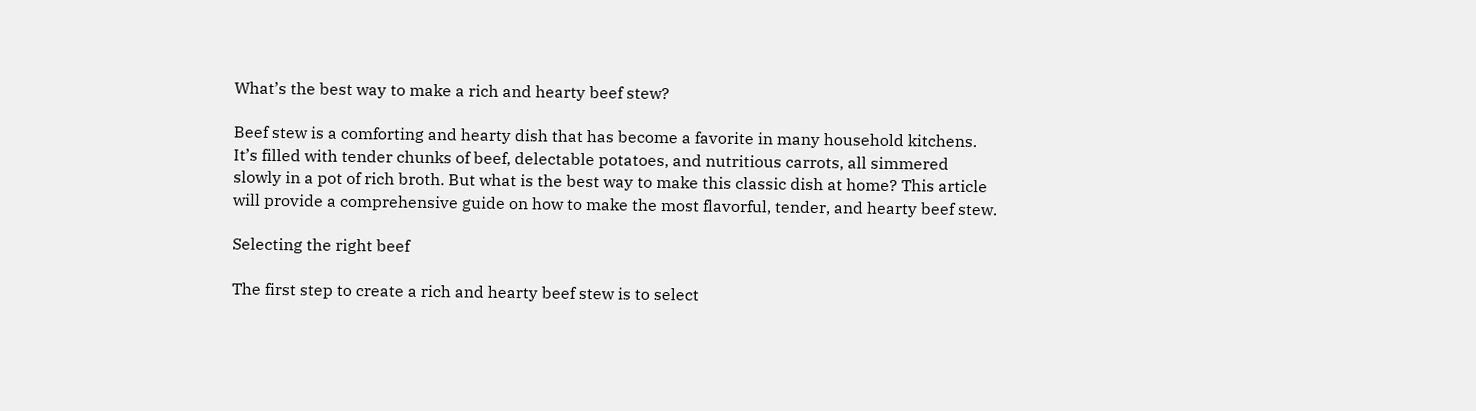What’s the best way to make a rich and hearty beef stew?

Beef stew is a comforting and hearty dish that has become a favorite in many household kitchens. It’s filled with tender chunks of beef, delectable potatoes, and nutritious carrots, all simmered slowly in a pot of rich broth. But what is the best way to make this classic dish at home? This article will provide a comprehensive guide on how to make the most flavorful, tender, and hearty beef stew.

Selecting the right beef

The first step to create a rich and hearty beef stew is to select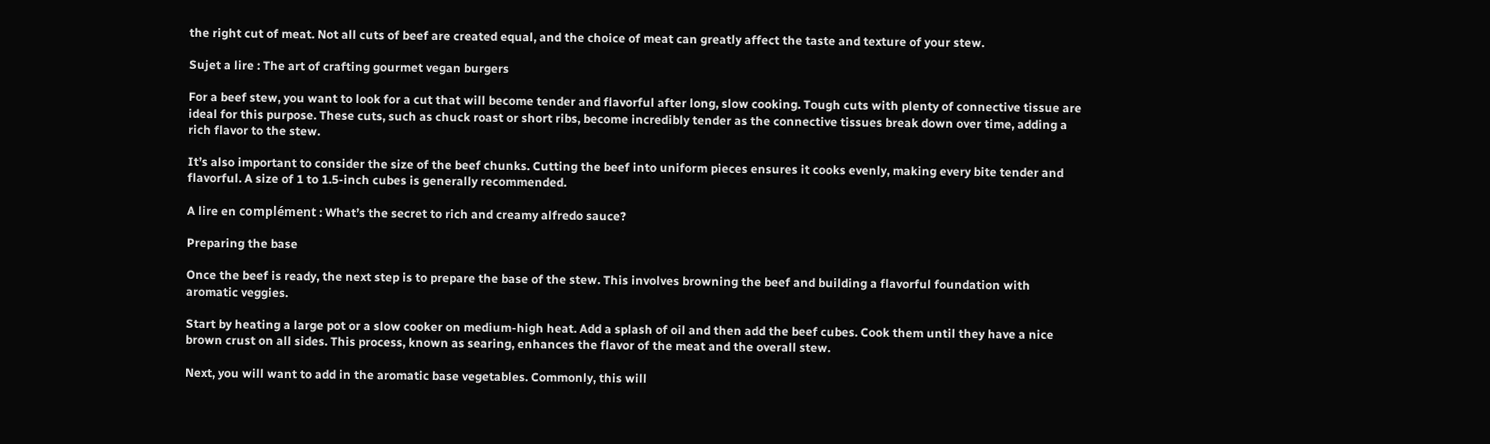the right cut of meat. Not all cuts of beef are created equal, and the choice of meat can greatly affect the taste and texture of your stew.

Sujet a lire : The art of crafting gourmet vegan burgers

For a beef stew, you want to look for a cut that will become tender and flavorful after long, slow cooking. Tough cuts with plenty of connective tissue are ideal for this purpose. These cuts, such as chuck roast or short ribs, become incredibly tender as the connective tissues break down over time, adding a rich flavor to the stew.

It’s also important to consider the size of the beef chunks. Cutting the beef into uniform pieces ensures it cooks evenly, making every bite tender and flavorful. A size of 1 to 1.5-inch cubes is generally recommended.

A lire en complément : What’s the secret to rich and creamy alfredo sauce?

Preparing the base

Once the beef is ready, the next step is to prepare the base of the stew. This involves browning the beef and building a flavorful foundation with aromatic veggies.

Start by heating a large pot or a slow cooker on medium-high heat. Add a splash of oil and then add the beef cubes. Cook them until they have a nice brown crust on all sides. This process, known as searing, enhances the flavor of the meat and the overall stew.

Next, you will want to add in the aromatic base vegetables. Commonly, this will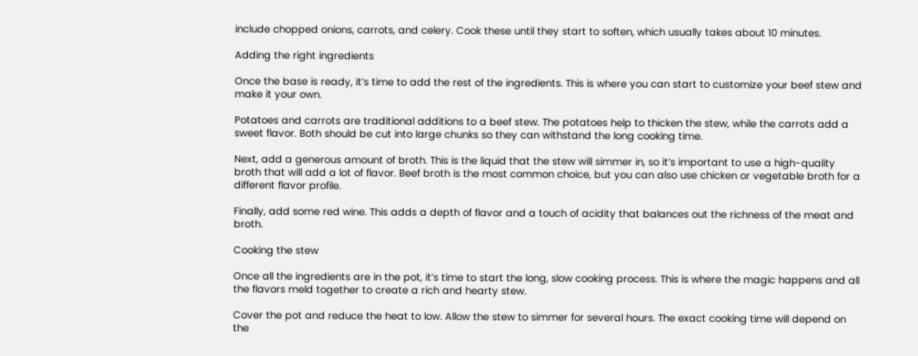include chopped onions, carrots, and celery. Cook these until they start to soften, which usually takes about 10 minutes.

Adding the right ingredients

Once the base is ready, it’s time to add the rest of the ingredients. This is where you can start to customize your beef stew and make it your own.

Potatoes and carrots are traditional additions to a beef stew. The potatoes help to thicken the stew, while the carrots add a sweet flavor. Both should be cut into large chunks so they can withstand the long cooking time.

Next, add a generous amount of broth. This is the liquid that the stew will simmer in, so it’s important to use a high-quality broth that will add a lot of flavor. Beef broth is the most common choice, but you can also use chicken or vegetable broth for a different flavor profile.

Finally, add some red wine. This adds a depth of flavor and a touch of acidity that balances out the richness of the meat and broth.

Cooking the stew

Once all the ingredients are in the pot, it’s time to start the long, slow cooking process. This is where the magic happens and all the flavors meld together to create a rich and hearty stew.

Cover the pot and reduce the heat to low. Allow the stew to simmer for several hours. The exact cooking time will depend on the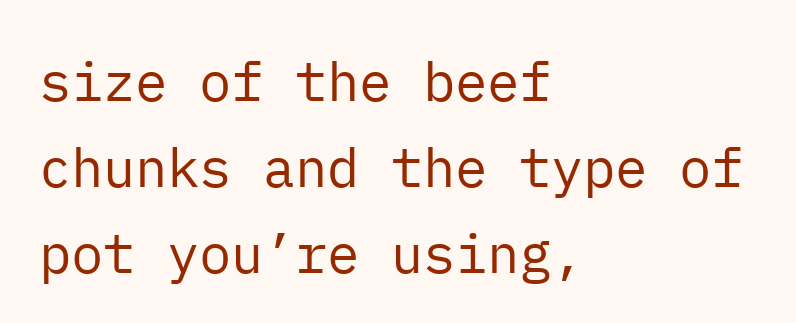size of the beef chunks and the type of pot you’re using,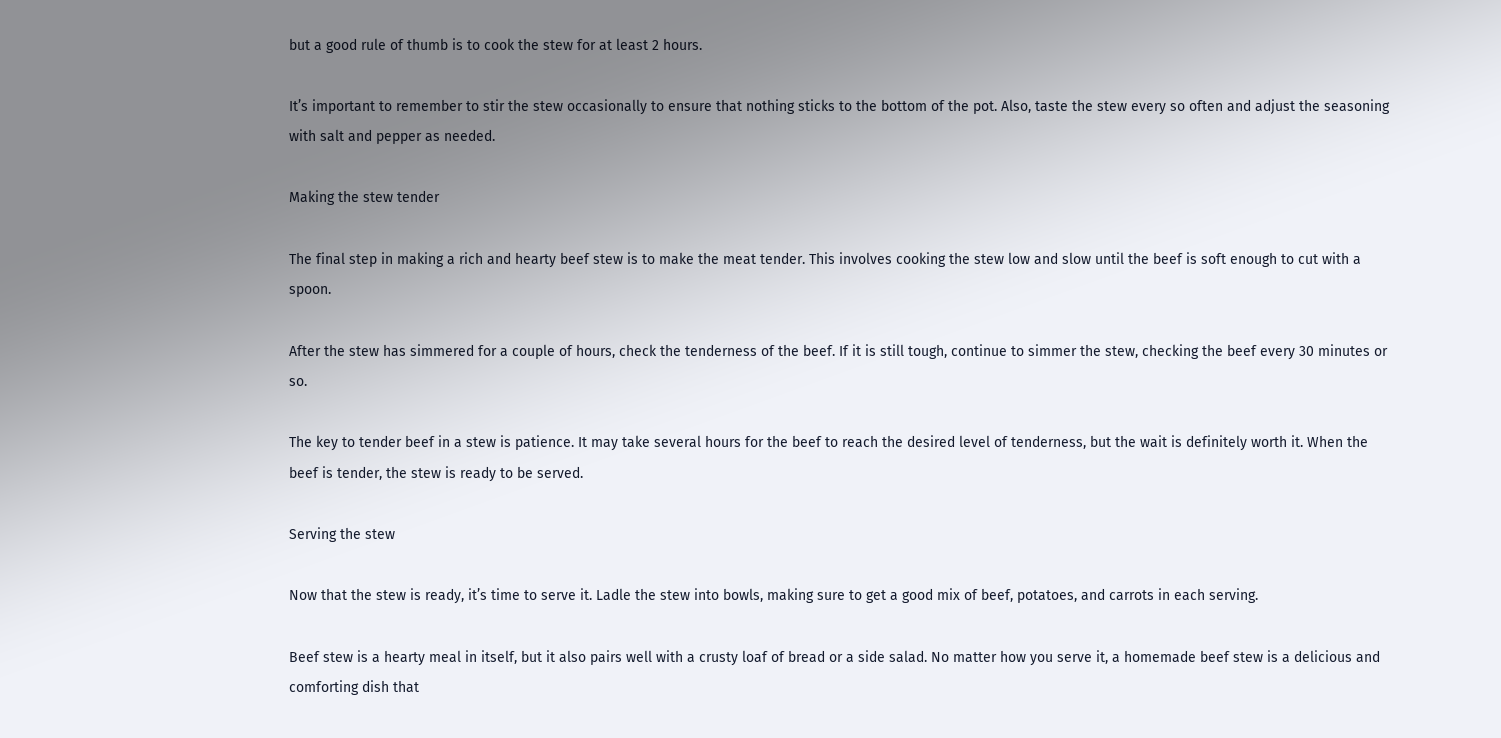but a good rule of thumb is to cook the stew for at least 2 hours.

It’s important to remember to stir the stew occasionally to ensure that nothing sticks to the bottom of the pot. Also, taste the stew every so often and adjust the seasoning with salt and pepper as needed.

Making the stew tender

The final step in making a rich and hearty beef stew is to make the meat tender. This involves cooking the stew low and slow until the beef is soft enough to cut with a spoon.

After the stew has simmered for a couple of hours, check the tenderness of the beef. If it is still tough, continue to simmer the stew, checking the beef every 30 minutes or so.

The key to tender beef in a stew is patience. It may take several hours for the beef to reach the desired level of tenderness, but the wait is definitely worth it. When the beef is tender, the stew is ready to be served.

Serving the stew

Now that the stew is ready, it’s time to serve it. Ladle the stew into bowls, making sure to get a good mix of beef, potatoes, and carrots in each serving.

Beef stew is a hearty meal in itself, but it also pairs well with a crusty loaf of bread or a side salad. No matter how you serve it, a homemade beef stew is a delicious and comforting dish that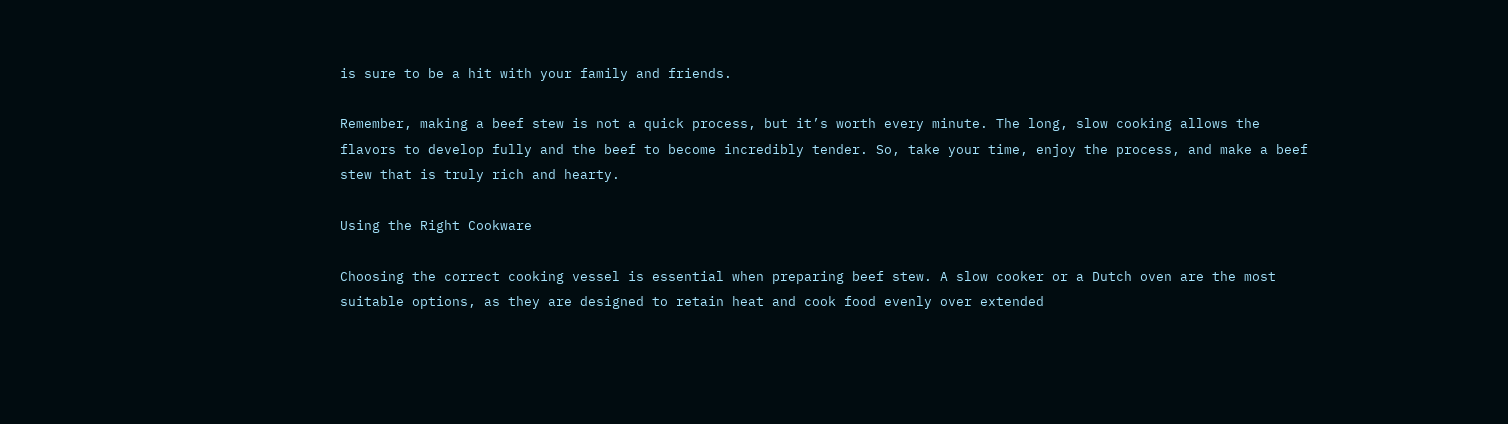is sure to be a hit with your family and friends.

Remember, making a beef stew is not a quick process, but it’s worth every minute. The long, slow cooking allows the flavors to develop fully and the beef to become incredibly tender. So, take your time, enjoy the process, and make a beef stew that is truly rich and hearty.

Using the Right Cookware

Choosing the correct cooking vessel is essential when preparing beef stew. A slow cooker or a Dutch oven are the most suitable options, as they are designed to retain heat and cook food evenly over extended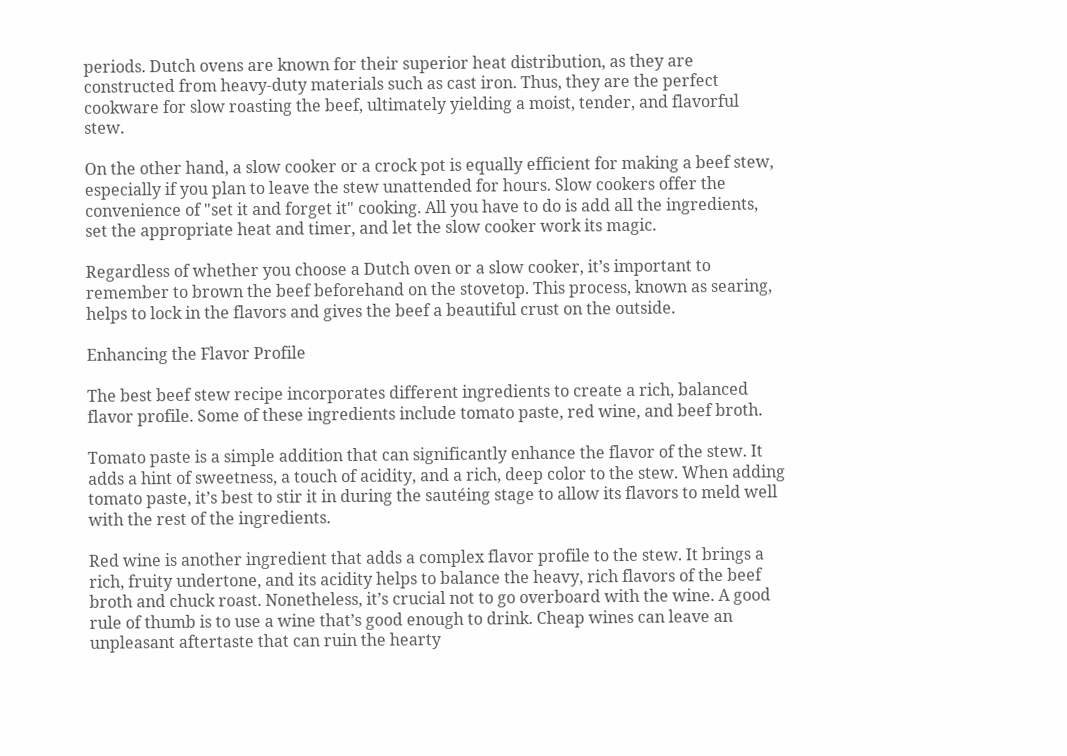periods. Dutch ovens are known for their superior heat distribution, as they are constructed from heavy-duty materials such as cast iron. Thus, they are the perfect cookware for slow roasting the beef, ultimately yielding a moist, tender, and flavorful stew.

On the other hand, a slow cooker or a crock pot is equally efficient for making a beef stew, especially if you plan to leave the stew unattended for hours. Slow cookers offer the convenience of "set it and forget it" cooking. All you have to do is add all the ingredients, set the appropriate heat and timer, and let the slow cooker work its magic.

Regardless of whether you choose a Dutch oven or a slow cooker, it’s important to remember to brown the beef beforehand on the stovetop. This process, known as searing, helps to lock in the flavors and gives the beef a beautiful crust on the outside.

Enhancing the Flavor Profile

The best beef stew recipe incorporates different ingredients to create a rich, balanced flavor profile. Some of these ingredients include tomato paste, red wine, and beef broth.

Tomato paste is a simple addition that can significantly enhance the flavor of the stew. It adds a hint of sweetness, a touch of acidity, and a rich, deep color to the stew. When adding tomato paste, it’s best to stir it in during the sautéing stage to allow its flavors to meld well with the rest of the ingredients.

Red wine is another ingredient that adds a complex flavor profile to the stew. It brings a rich, fruity undertone, and its acidity helps to balance the heavy, rich flavors of the beef broth and chuck roast. Nonetheless, it’s crucial not to go overboard with the wine. A good rule of thumb is to use a wine that’s good enough to drink. Cheap wines can leave an unpleasant aftertaste that can ruin the hearty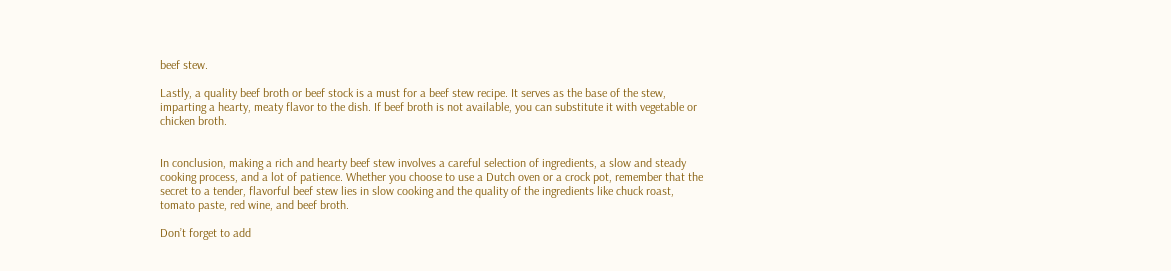beef stew.

Lastly, a quality beef broth or beef stock is a must for a beef stew recipe. It serves as the base of the stew, imparting a hearty, meaty flavor to the dish. If beef broth is not available, you can substitute it with vegetable or chicken broth.


In conclusion, making a rich and hearty beef stew involves a careful selection of ingredients, a slow and steady cooking process, and a lot of patience. Whether you choose to use a Dutch oven or a crock pot, remember that the secret to a tender, flavorful beef stew lies in slow cooking and the quality of the ingredients like chuck roast, tomato paste, red wine, and beef broth.

Don’t forget to add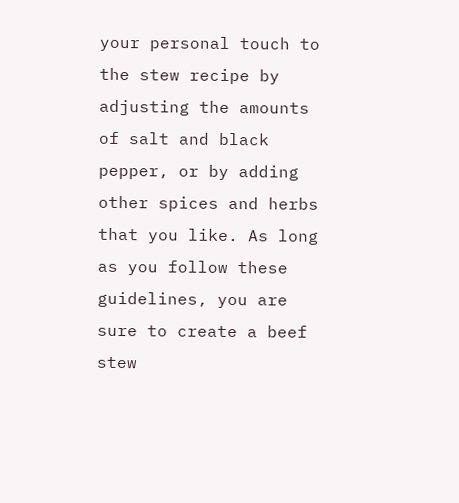your personal touch to the stew recipe by adjusting the amounts of salt and black pepper, or by adding other spices and herbs that you like. As long as you follow these guidelines, you are sure to create a beef stew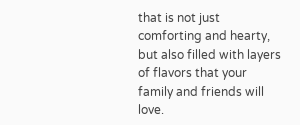that is not just comforting and hearty, but also filled with layers of flavors that your family and friends will love.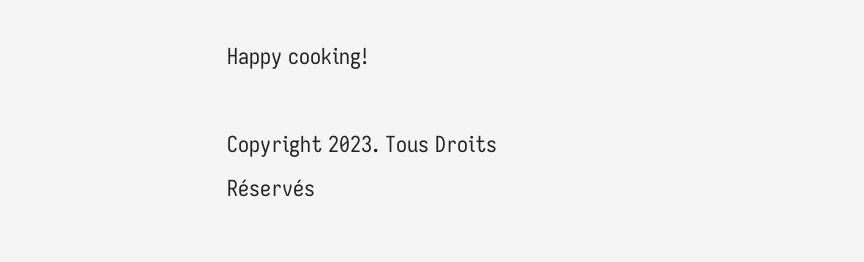Happy cooking!

Copyright 2023. Tous Droits Réservés